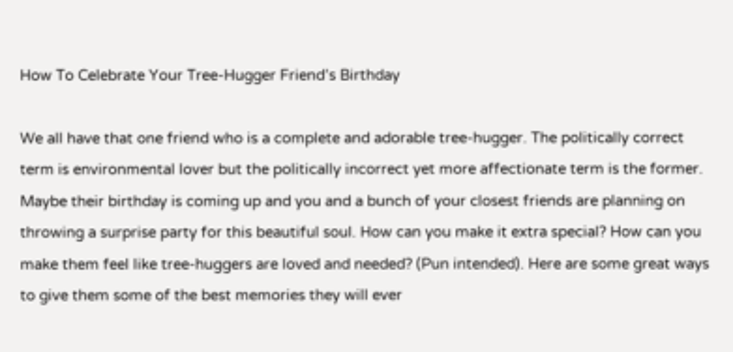How To Celebrate Your Tree-Hugger Friend’s Birthday

We all have that one friend who is a complete and adorable tree-hugger. The politically correct term is environmental lover but the politically incorrect yet more affectionate term is the former. Maybe their birthday is coming up and you and a bunch of your closest friends are planning on throwing a surprise party for this beautiful soul. How can you make it extra special? How can you make them feel like tree-huggers are loved and needed? (Pun intended). Here are some great ways to give them some of the best memories they will ever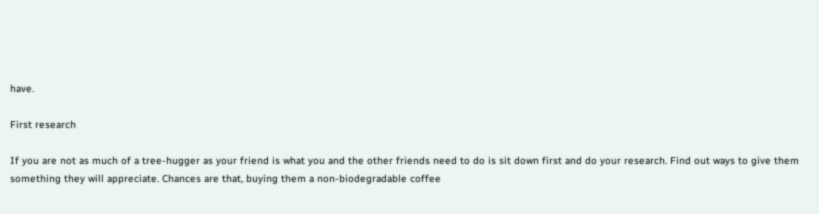have.

First research

If you are not as much of a tree-hugger as your friend is what you and the other friends need to do is sit down first and do your research. Find out ways to give them something they will appreciate. Chances are that, buying them a non-biodegradable coffee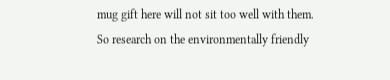mug gift here will not sit too well with them. So research on the environmentally friendly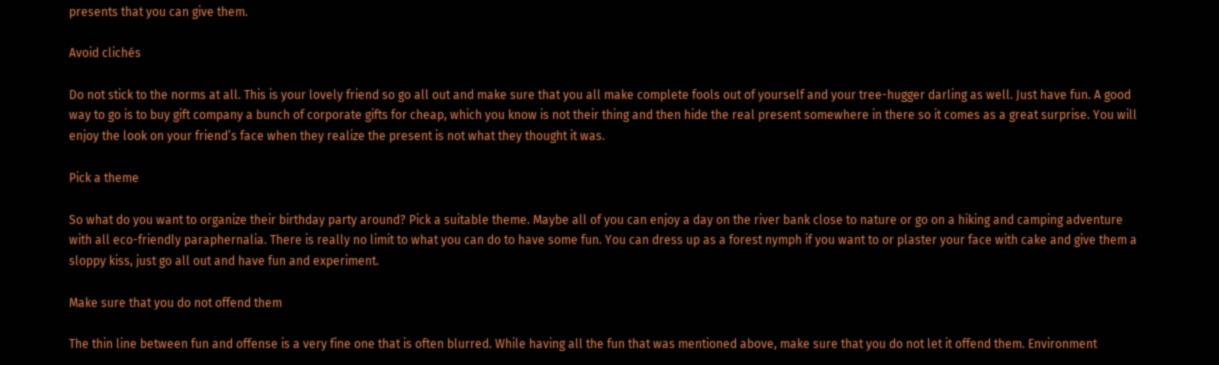presents that you can give them.

Avoid clichés

Do not stick to the norms at all. This is your lovely friend so go all out and make sure that you all make complete fools out of yourself and your tree-hugger darling as well. Just have fun. A good way to go is to buy gift company a bunch of corporate gifts for cheap, which you know is not their thing and then hide the real present somewhere in there so it comes as a great surprise. You will enjoy the look on your friend’s face when they realize the present is not what they thought it was.

Pick a theme

So what do you want to organize their birthday party around? Pick a suitable theme. Maybe all of you can enjoy a day on the river bank close to nature or go on a hiking and camping adventure with all eco-friendly paraphernalia. There is really no limit to what you can do to have some fun. You can dress up as a forest nymph if you want to or plaster your face with cake and give them a sloppy kiss, just go all out and have fun and experiment.

Make sure that you do not offend them

The thin line between fun and offense is a very fine one that is often blurred. While having all the fun that was mentioned above, make sure that you do not let it offend them. Environment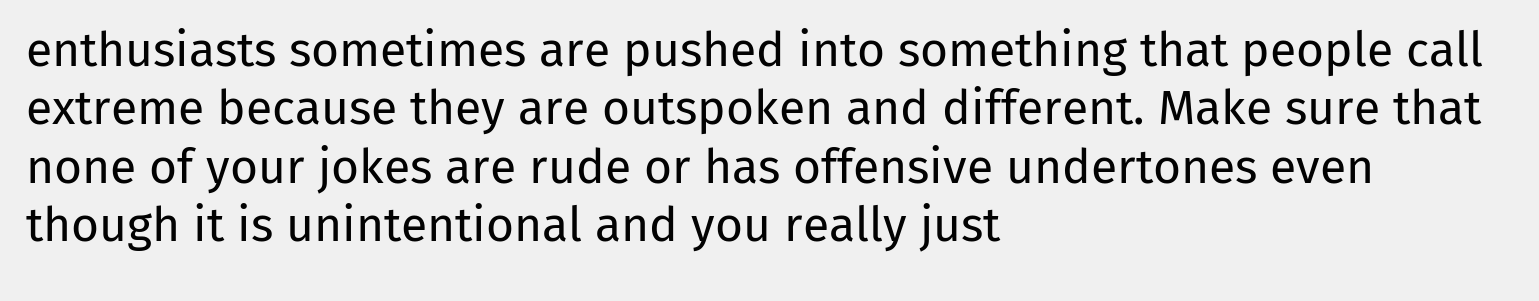enthusiasts sometimes are pushed into something that people call extreme because they are outspoken and different. Make sure that none of your jokes are rude or has offensive undertones even though it is unintentional and you really just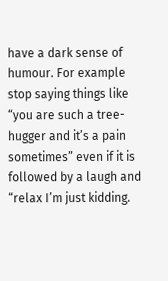have a dark sense of humour. For example stop saying things like “you are such a tree-hugger and it’s a pain sometimes” even if it is followed by a laugh and “relax I’m just kidding.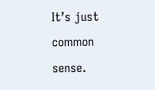It’s just common sense.